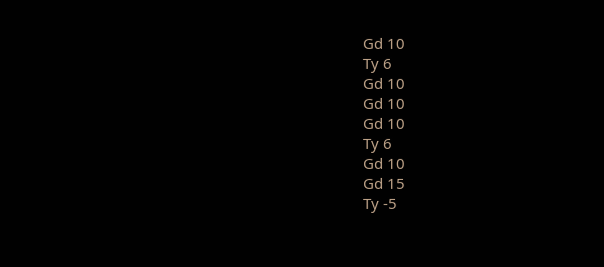Gd 10
Ty 6
Gd 10
Gd 10
Gd 10
Ty 6
Gd 10
Gd 15
Ty -5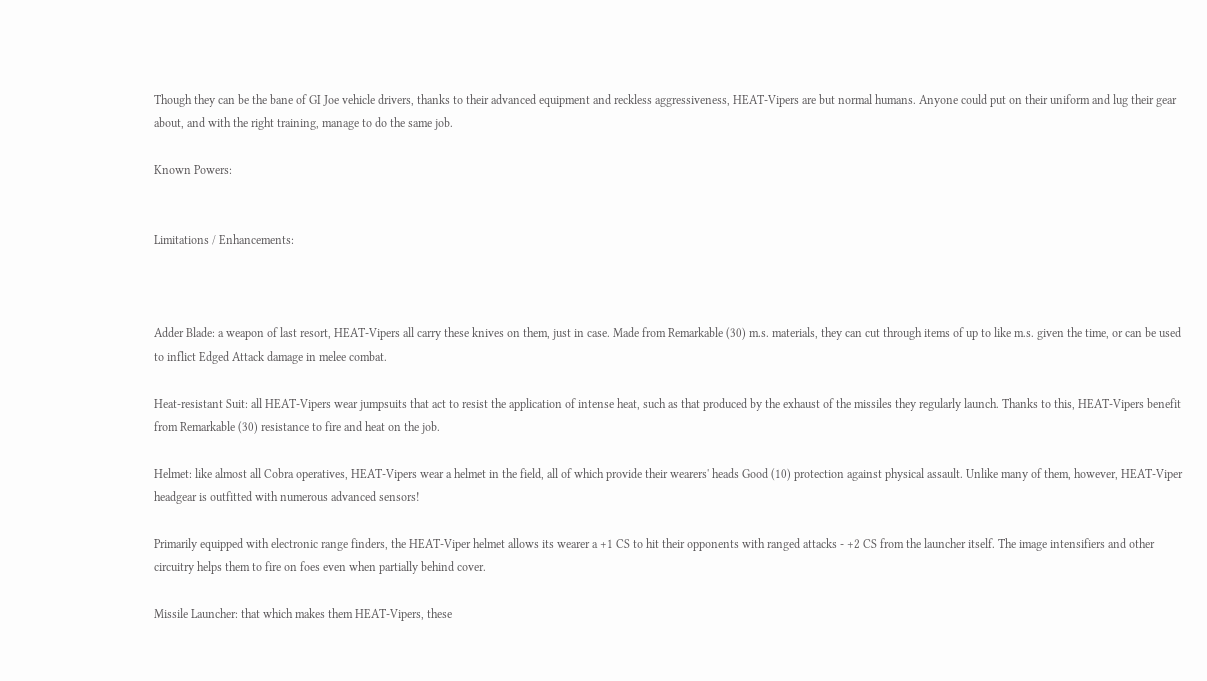Though they can be the bane of GI Joe vehicle drivers, thanks to their advanced equipment and reckless aggressiveness, HEAT-Vipers are but normal humans. Anyone could put on their uniform and lug their gear about, and with the right training, manage to do the same job.

Known Powers:


Limitations / Enhancements:



Adder Blade: a weapon of last resort, HEAT-Vipers all carry these knives on them, just in case. Made from Remarkable (30) m.s. materials, they can cut through items of up to like m.s. given the time, or can be used to inflict Edged Attack damage in melee combat.

Heat-resistant Suit: all HEAT-Vipers wear jumpsuits that act to resist the application of intense heat, such as that produced by the exhaust of the missiles they regularly launch. Thanks to this, HEAT-Vipers benefit from Remarkable (30) resistance to fire and heat on the job.

Helmet: like almost all Cobra operatives, HEAT-Vipers wear a helmet in the field, all of which provide their wearers' heads Good (10) protection against physical assault. Unlike many of them, however, HEAT-Viper headgear is outfitted with numerous advanced sensors!

Primarily equipped with electronic range finders, the HEAT-Viper helmet allows its wearer a +1 CS to hit their opponents with ranged attacks - +2 CS from the launcher itself. The image intensifiers and other circuitry helps them to fire on foes even when partially behind cover.

Missile Launcher: that which makes them HEAT-Vipers, these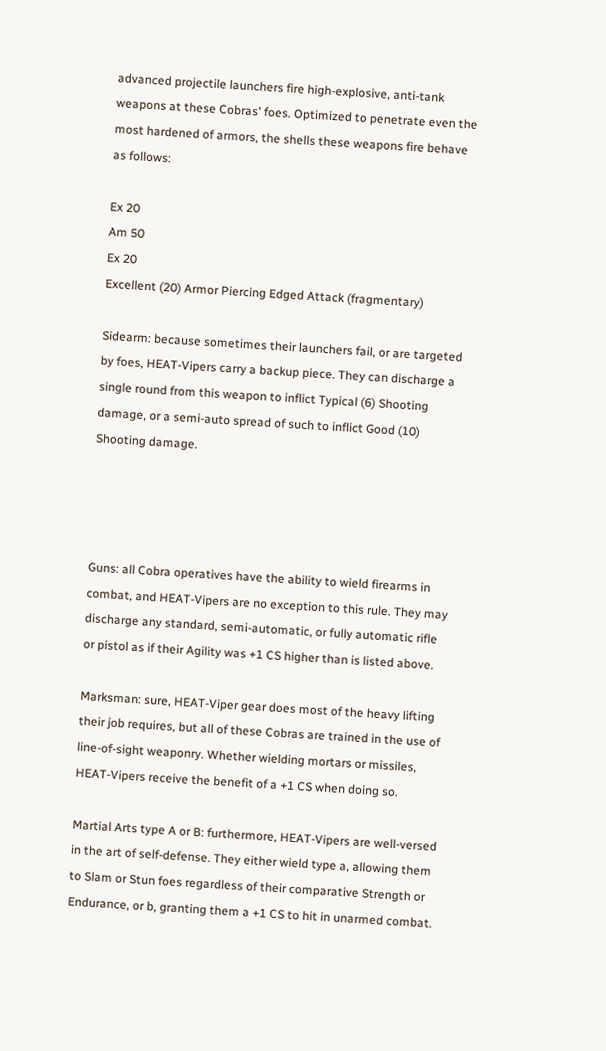advanced projectile launchers fire high-explosive, anti-tank weapons at these Cobras' foes. Optimized to penetrate even the most hardened of armors, the shells these weapons fire behave as follows:

Ex 20
Am 50
Ex 20
Excellent (20) Armor Piercing Edged Attack (fragmentary)

Sidearm: because sometimes their launchers fail, or are targeted by foes, HEAT-Vipers carry a backup piece. They can discharge a single round from this weapon to inflict Typical (6) Shooting damage, or a semi-auto spread of such to inflict Good (10) Shooting damage.




Guns: all Cobra operatives have the ability to wield firearms in combat, and HEAT-Vipers are no exception to this rule. They may discharge any standard, semi-automatic, or fully automatic rifle or pistol as if their Agility was +1 CS higher than is listed above.

Marksman: sure, HEAT-Viper gear does most of the heavy lifting their job requires, but all of these Cobras are trained in the use of line-of-sight weaponry. Whether wielding mortars or missiles, HEAT-Vipers receive the benefit of a +1 CS when doing so.

Martial Arts type A or B: furthermore, HEAT-Vipers are well-versed in the art of self-defense. They either wield type a, allowing them to Slam or Stun foes regardless of their comparative Strength or Endurance, or b, granting them a +1 CS to hit in unarmed combat.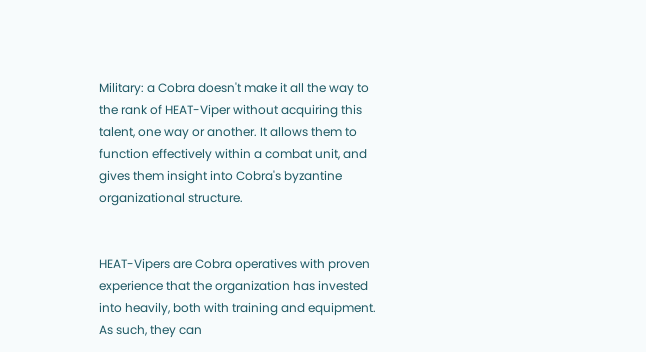Military: a Cobra doesn't make it all the way to the rank of HEAT-Viper without acquiring this talent, one way or another. It allows them to function effectively within a combat unit, and gives them insight into Cobra's byzantine organizational structure.


HEAT-Vipers are Cobra operatives with proven experience that the organization has invested into heavily, both with training and equipment. As such, they can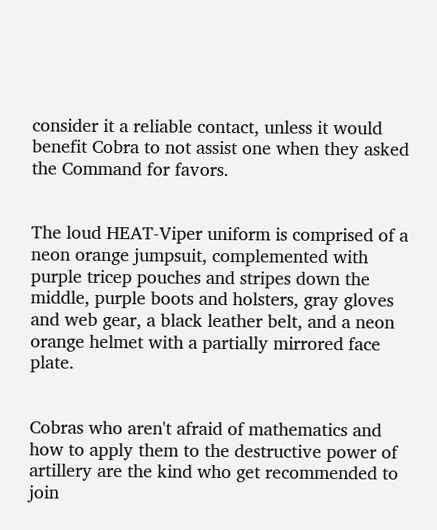consider it a reliable contact, unless it would benefit Cobra to not assist one when they asked the Command for favors.


The loud HEAT-Viper uniform is comprised of a neon orange jumpsuit, complemented with purple tricep pouches and stripes down the middle, purple boots and holsters, gray gloves and web gear, a black leather belt, and a neon orange helmet with a partially mirrored face plate.


Cobras who aren't afraid of mathematics and how to apply them to the destructive power of artillery are the kind who get recommended to join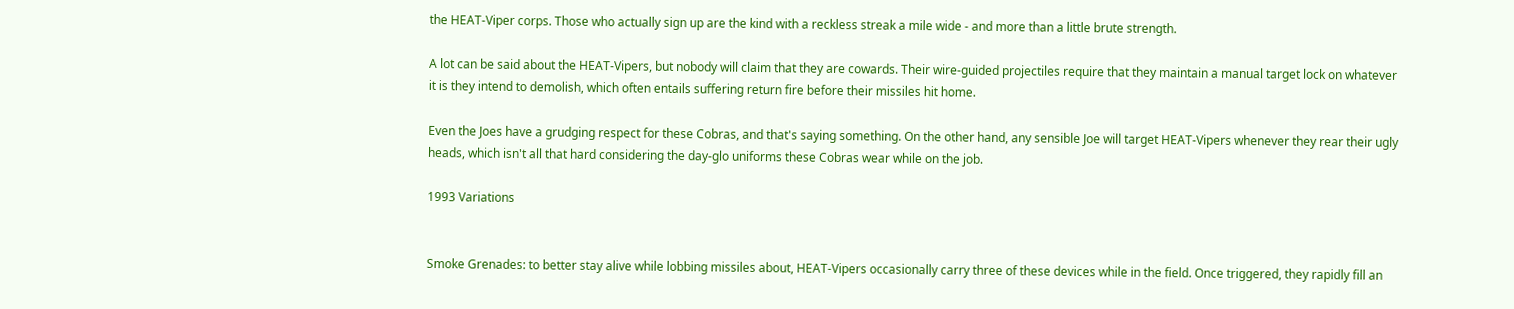the HEAT-Viper corps. Those who actually sign up are the kind with a reckless streak a mile wide - and more than a little brute strength.

A lot can be said about the HEAT-Vipers, but nobody will claim that they are cowards. Their wire-guided projectiles require that they maintain a manual target lock on whatever it is they intend to demolish, which often entails suffering return fire before their missiles hit home.

Even the Joes have a grudging respect for these Cobras, and that's saying something. On the other hand, any sensible Joe will target HEAT-Vipers whenever they rear their ugly heads, which isn't all that hard considering the day-glo uniforms these Cobras wear while on the job.

1993 Variations


Smoke Grenades: to better stay alive while lobbing missiles about, HEAT-Vipers occasionally carry three of these devices while in the field. Once triggered, they rapidly fill an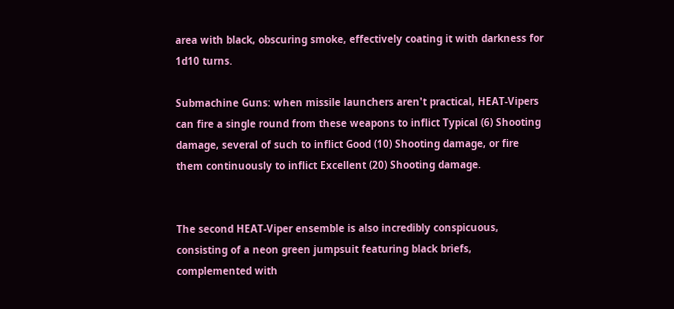area with black, obscuring smoke, effectively coating it with darkness for 1d10 turns.

Submachine Guns: when missile launchers aren't practical, HEAT-Vipers can fire a single round from these weapons to inflict Typical (6) Shooting damage, several of such to inflict Good (10) Shooting damage, or fire them continuously to inflict Excellent (20) Shooting damage.


The second HEAT-Viper ensemble is also incredibly conspicuous, consisting of a neon green jumpsuit featuring black briefs, complemented with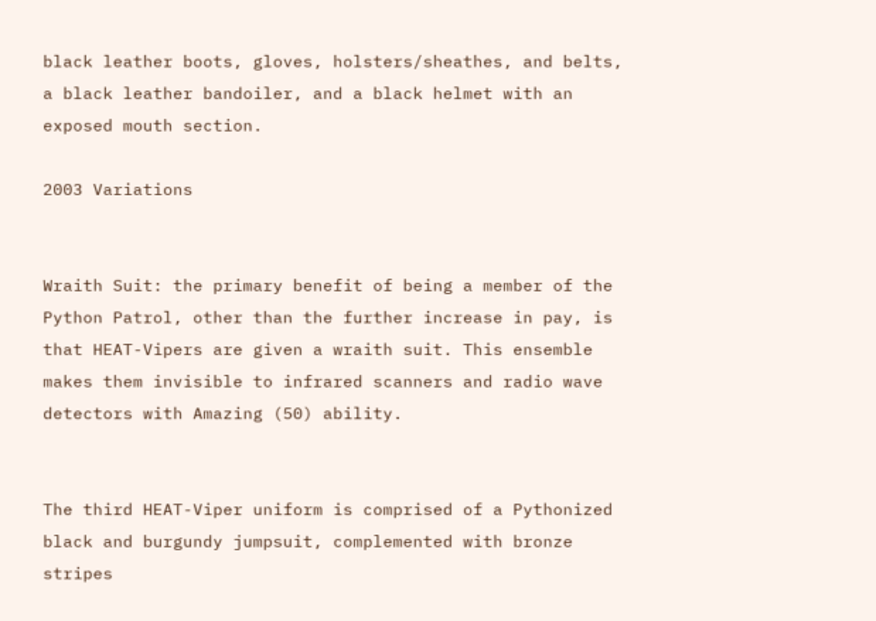black leather boots, gloves, holsters/sheathes, and belts, a black leather bandoiler, and a black helmet with an exposed mouth section.

2003 Variations


Wraith Suit: the primary benefit of being a member of the Python Patrol, other than the further increase in pay, is that HEAT-Vipers are given a wraith suit. This ensemble makes them invisible to infrared scanners and radio wave detectors with Amazing (50) ability.


The third HEAT-Viper uniform is comprised of a Pythonized black and burgundy jumpsuit, complemented with bronze stripes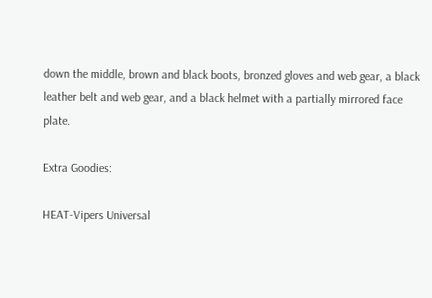down the middle, brown and black boots, bronzed gloves and web gear, a black leather belt and web gear, and a black helmet with a partially mirrored face plate.

Extra Goodies:

HEAT-Vipers Universal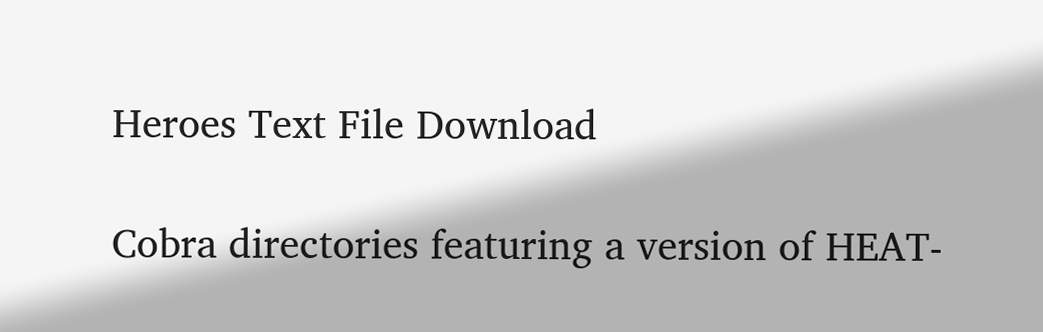Heroes Text File Download

Cobra directories featuring a version of HEAT-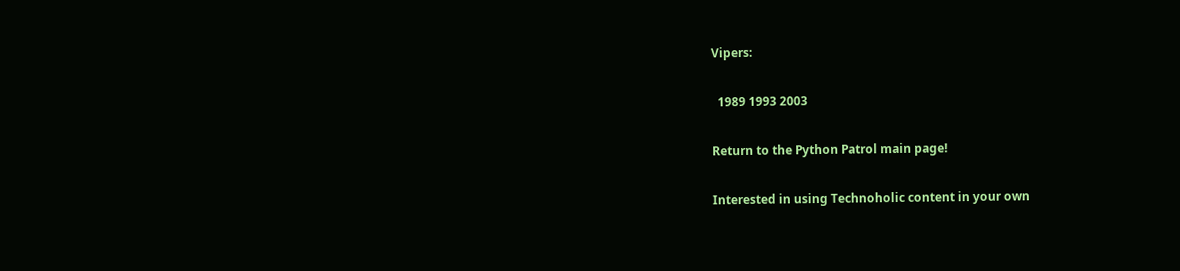Vipers:

  1989 1993 2003

Return to the Python Patrol main page!

Interested in using Technoholic content in your own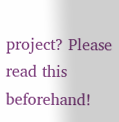project? Please read this beforehand!